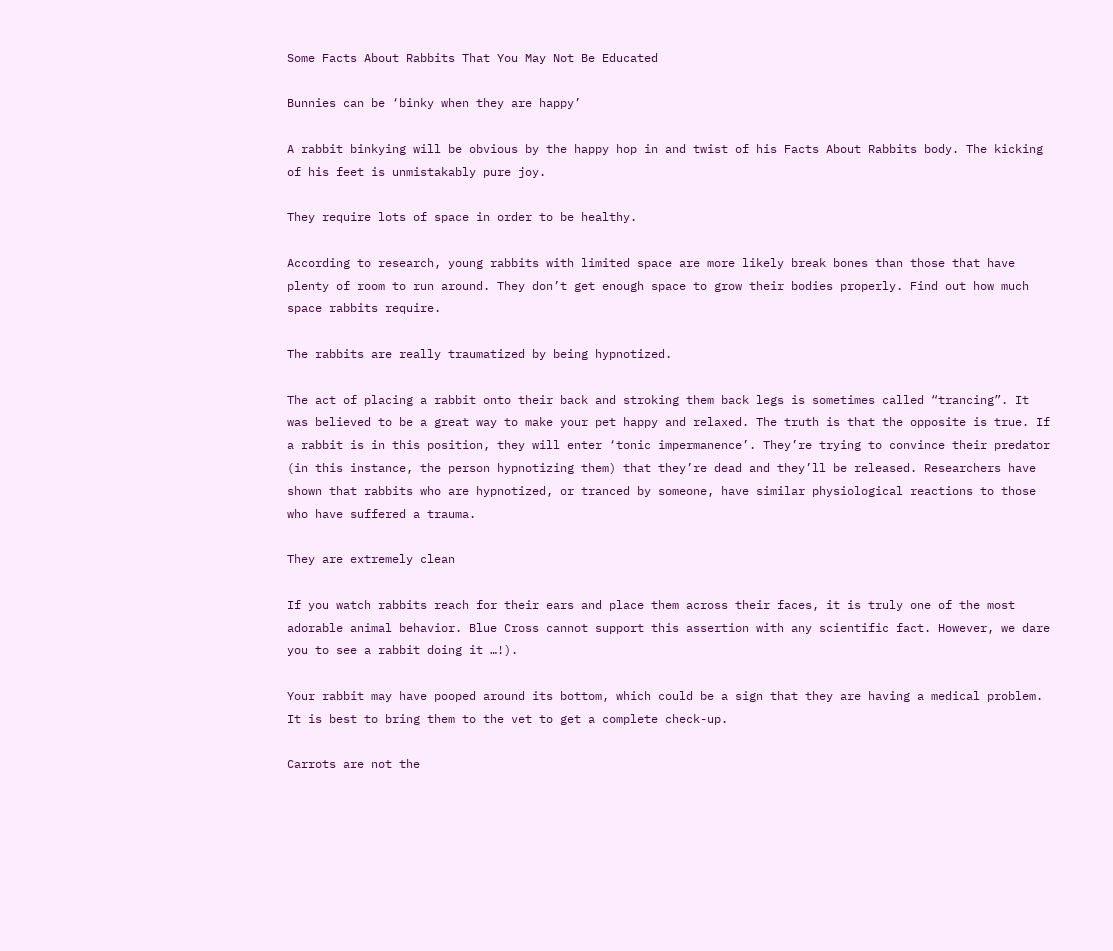Some Facts About Rabbits That You May Not Be Educated

Bunnies can be ‘binky when they are happy’

A rabbit binkying will be obvious by the happy hop in and twist of his Facts About Rabbits body. The kicking of his feet is unmistakably pure joy.

They require lots of space in order to be healthy.

According to research, young rabbits with limited space are more likely break bones than those that have plenty of room to run around. They don’t get enough space to grow their bodies properly. Find out how much space rabbits require.

The rabbits are really traumatized by being hypnotized.

The act of placing a rabbit onto their back and stroking them back legs is sometimes called “trancing”. It was believed to be a great way to make your pet happy and relaxed. The truth is that the opposite is true. If a rabbit is in this position, they will enter ‘tonic impermanence’. They’re trying to convince their predator (in this instance, the person hypnotizing them) that they’re dead and they’ll be released. Researchers have shown that rabbits who are hypnotized, or tranced by someone, have similar physiological reactions to those who have suffered a trauma.

They are extremely clean

If you watch rabbits reach for their ears and place them across their faces, it is truly one of the most adorable animal behavior. Blue Cross cannot support this assertion with any scientific fact. However, we dare you to see a rabbit doing it …!).

Your rabbit may have pooped around its bottom, which could be a sign that they are having a medical problem. It is best to bring them to the vet to get a complete check-up.

Carrots are not the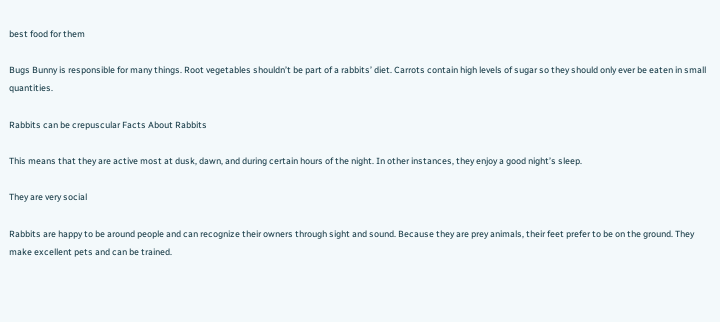best food for them

Bugs Bunny is responsible for many things. Root vegetables shouldn’t be part of a rabbits’ diet. Carrots contain high levels of sugar so they should only ever be eaten in small quantities.

Rabbits can be crepuscular Facts About Rabbits

This means that they are active most at dusk, dawn, and during certain hours of the night. In other instances, they enjoy a good night’s sleep.

They are very social

Rabbits are happy to be around people and can recognize their owners through sight and sound. Because they are prey animals, their feet prefer to be on the ground. They make excellent pets and can be trained.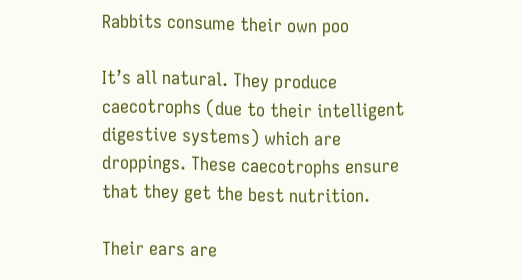Rabbits consume their own poo

It’s all natural. They produce caecotrophs (due to their intelligent digestive systems) which are droppings. These caecotrophs ensure that they get the best nutrition.

Their ears are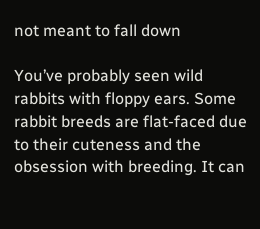not meant to fall down

You’ve probably seen wild rabbits with floppy ears. Some rabbit breeds are flat-faced due to their cuteness and the obsession with breeding. It can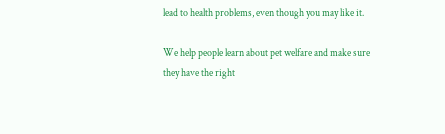lead to health problems, even though you may like it.

We help people learn about pet welfare and make sure they have the right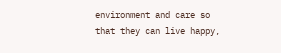environment and care so that they can live happy,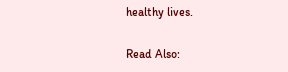healthy lives.

Read Also: